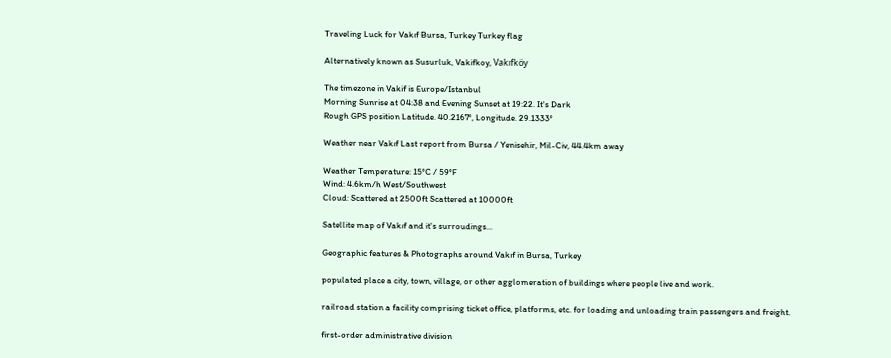Traveling Luck for Vakıf Bursa, Turkey Turkey flag

Alternatively known as Susurluk, Vakifkoy, Vakıfköy

The timezone in Vakif is Europe/Istanbul
Morning Sunrise at 04:38 and Evening Sunset at 19:22. It's Dark
Rough GPS position Latitude. 40.2167°, Longitude. 29.1333°

Weather near Vakıf Last report from Bursa / Yenisehir, Mil-Civ, 44.4km away

Weather Temperature: 15°C / 59°F
Wind: 4.6km/h West/Southwest
Cloud: Scattered at 2500ft Scattered at 10000ft

Satellite map of Vakıf and it's surroudings...

Geographic features & Photographs around Vakıf in Bursa, Turkey

populated place a city, town, village, or other agglomeration of buildings where people live and work.

railroad station a facility comprising ticket office, platforms, etc. for loading and unloading train passengers and freight.

first-order administrative division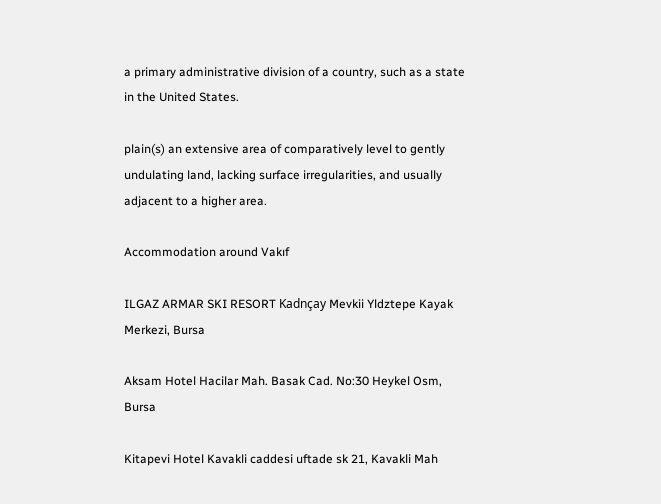a primary administrative division of a country, such as a state in the United States.

plain(s) an extensive area of comparatively level to gently undulating land, lacking surface irregularities, and usually adjacent to a higher area.

Accommodation around Vakıf

ILGAZ ARMAR SKI RESORT Kadnçay Mevkii Yldztepe Kayak Merkezi, Bursa

Aksam Hotel Hacilar Mah. Basak Cad. No:30 Heykel Osm, Bursa

Kitapevi Hotel Kavakli caddesi uftade sk 21, Kavakli Mah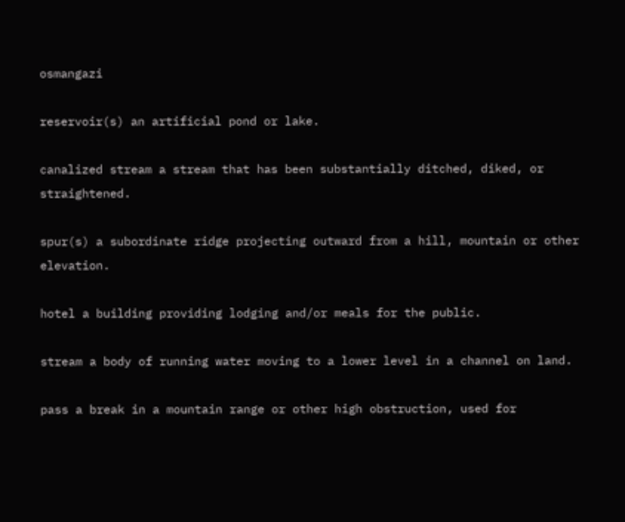osmangazi

reservoir(s) an artificial pond or lake.

canalized stream a stream that has been substantially ditched, diked, or straightened.

spur(s) a subordinate ridge projecting outward from a hill, mountain or other elevation.

hotel a building providing lodging and/or meals for the public.

stream a body of running water moving to a lower level in a channel on land.

pass a break in a mountain range or other high obstruction, used for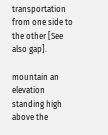transportation from one side to the other [See also gap].

mountain an elevation standing high above the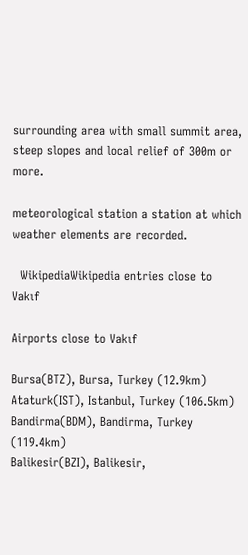surrounding area with small summit area, steep slopes and local relief of 300m or more.

meteorological station a station at which weather elements are recorded.

  WikipediaWikipedia entries close to Vakıf

Airports close to Vakıf

Bursa(BTZ), Bursa, Turkey (12.9km)
Ataturk(IST), Istanbul, Turkey (106.5km)
Bandirma(BDM), Bandirma, Turkey (119.4km)
Balikesir(BZI), Balikesir,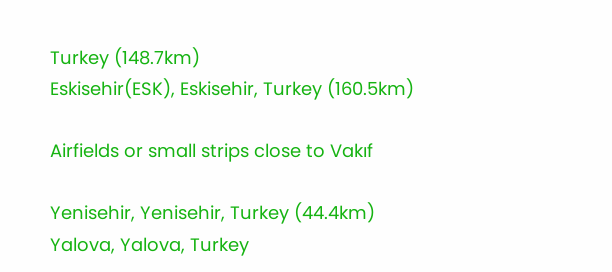Turkey (148.7km)
Eskisehir(ESK), Eskisehir, Turkey (160.5km)

Airfields or small strips close to Vakıf

Yenisehir, Yenisehir, Turkey (44.4km)
Yalova, Yalova, Turkey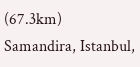(67.3km)
Samandira, Istanbul,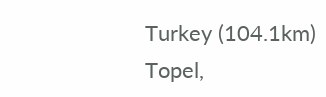Turkey (104.1km)
Topel,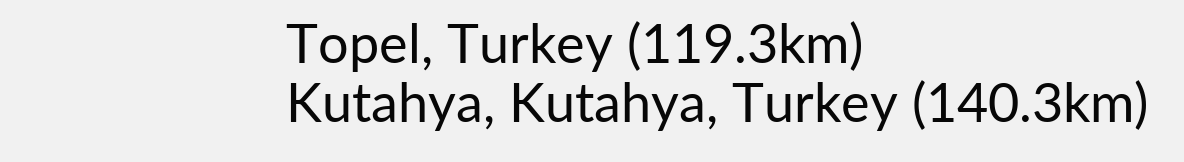Topel, Turkey (119.3km)
Kutahya, Kutahya, Turkey (140.3km)